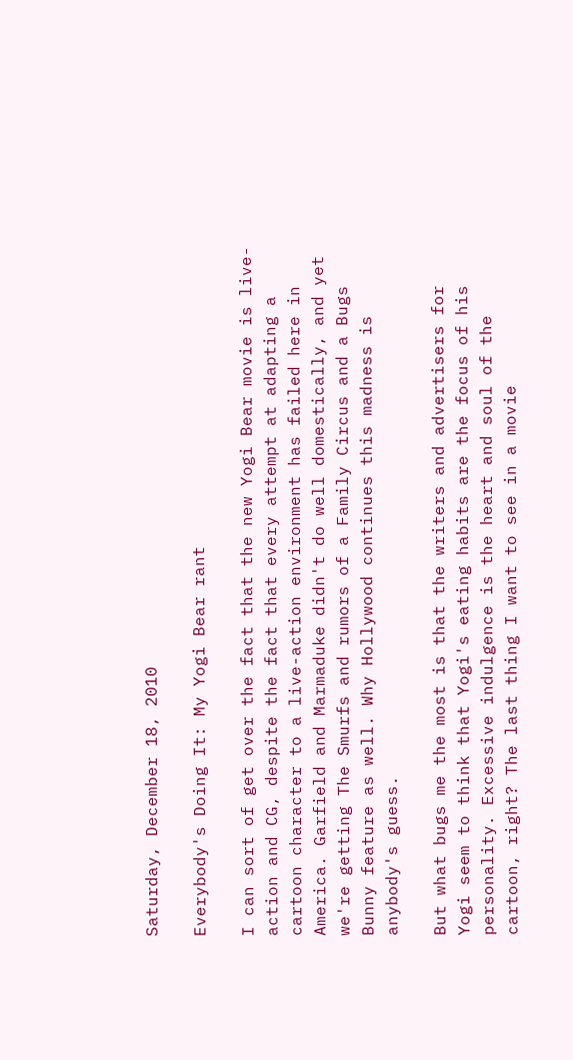Saturday, December 18, 2010

Everybody's Doing It: My Yogi Bear rant

I can sort of get over the fact that the new Yogi Bear movie is live-action and CG, despite the fact that every attempt at adapting a cartoon character to a live-action environment has failed here in America. Garfield and Marmaduke didn't do well domestically, and yet we're getting The Smurfs and rumors of a Family Circus and a Bugs Bunny feature as well. Why Hollywood continues this madness is anybody's guess.

But what bugs me the most is that the writers and advertisers for Yogi seem to think that Yogi's eating habits are the focus of his personality. Excessive indulgence is the heart and soul of the cartoon, right? The last thing I want to see in a movie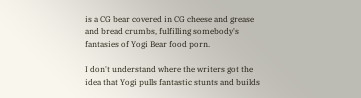is a CG bear covered in CG cheese and grease and bread crumbs, fulfilling somebody's fantasies of Yogi Bear food porn.

I don't understand where the writers got the idea that Yogi pulls fantastic stunts and builds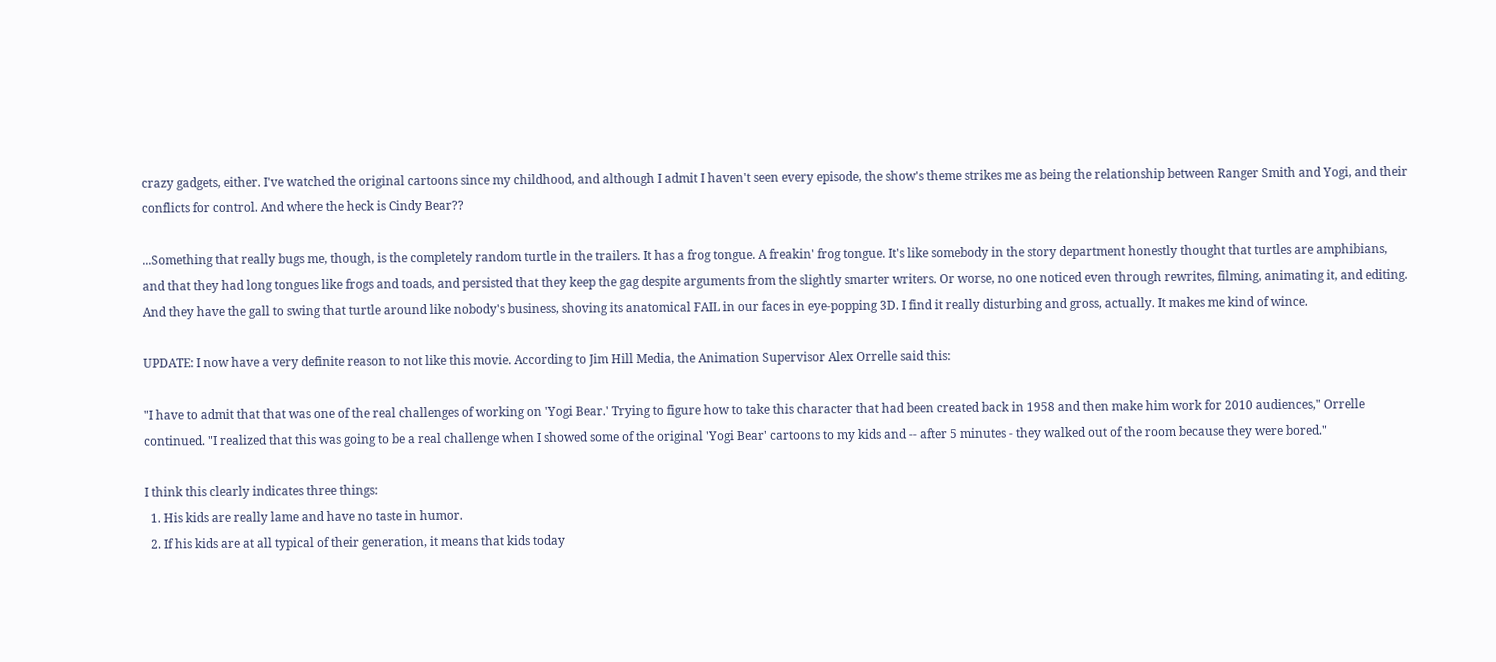crazy gadgets, either. I've watched the original cartoons since my childhood, and although I admit I haven't seen every episode, the show's theme strikes me as being the relationship between Ranger Smith and Yogi, and their conflicts for control. And where the heck is Cindy Bear??

...Something that really bugs me, though, is the completely random turtle in the trailers. It has a frog tongue. A freakin' frog tongue. It's like somebody in the story department honestly thought that turtles are amphibians, and that they had long tongues like frogs and toads, and persisted that they keep the gag despite arguments from the slightly smarter writers. Or worse, no one noticed even through rewrites, filming, animating it, and editing.
And they have the gall to swing that turtle around like nobody's business, shoving its anatomical FAIL in our faces in eye-popping 3D. I find it really disturbing and gross, actually. It makes me kind of wince.

UPDATE: I now have a very definite reason to not like this movie. According to Jim Hill Media, the Animation Supervisor Alex Orrelle said this:

"I have to admit that that was one of the real challenges of working on 'Yogi Bear.' Trying to figure how to take this character that had been created back in 1958 and then make him work for 2010 audiences," Orrelle continued. "I realized that this was going to be a real challenge when I showed some of the original 'Yogi Bear' cartoons to my kids and -- after 5 minutes - they walked out of the room because they were bored."

I think this clearly indicates three things:
  1. His kids are really lame and have no taste in humor.
  2. If his kids are at all typical of their generation, it means that kids today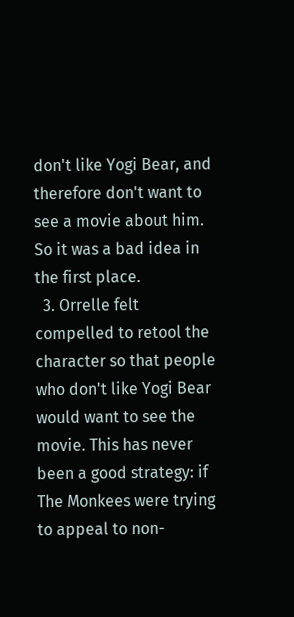don't like Yogi Bear, and therefore don't want to see a movie about him. So it was a bad idea in the first place.
  3. Orrelle felt compelled to retool the character so that people who don't like Yogi Bear would want to see the movie. This has never been a good strategy: if The Monkees were trying to appeal to non-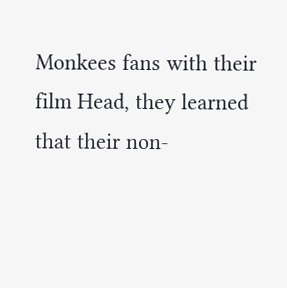Monkees fans with their film Head, they learned that their non-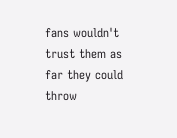fans wouldn't trust them as far they could throw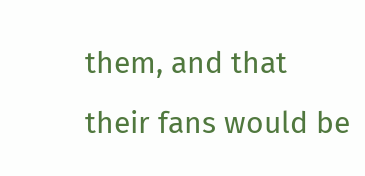them, and that their fans would be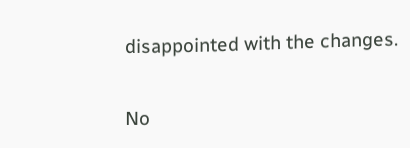disappointed with the changes.

No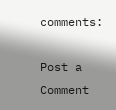comments:

Post a Comment